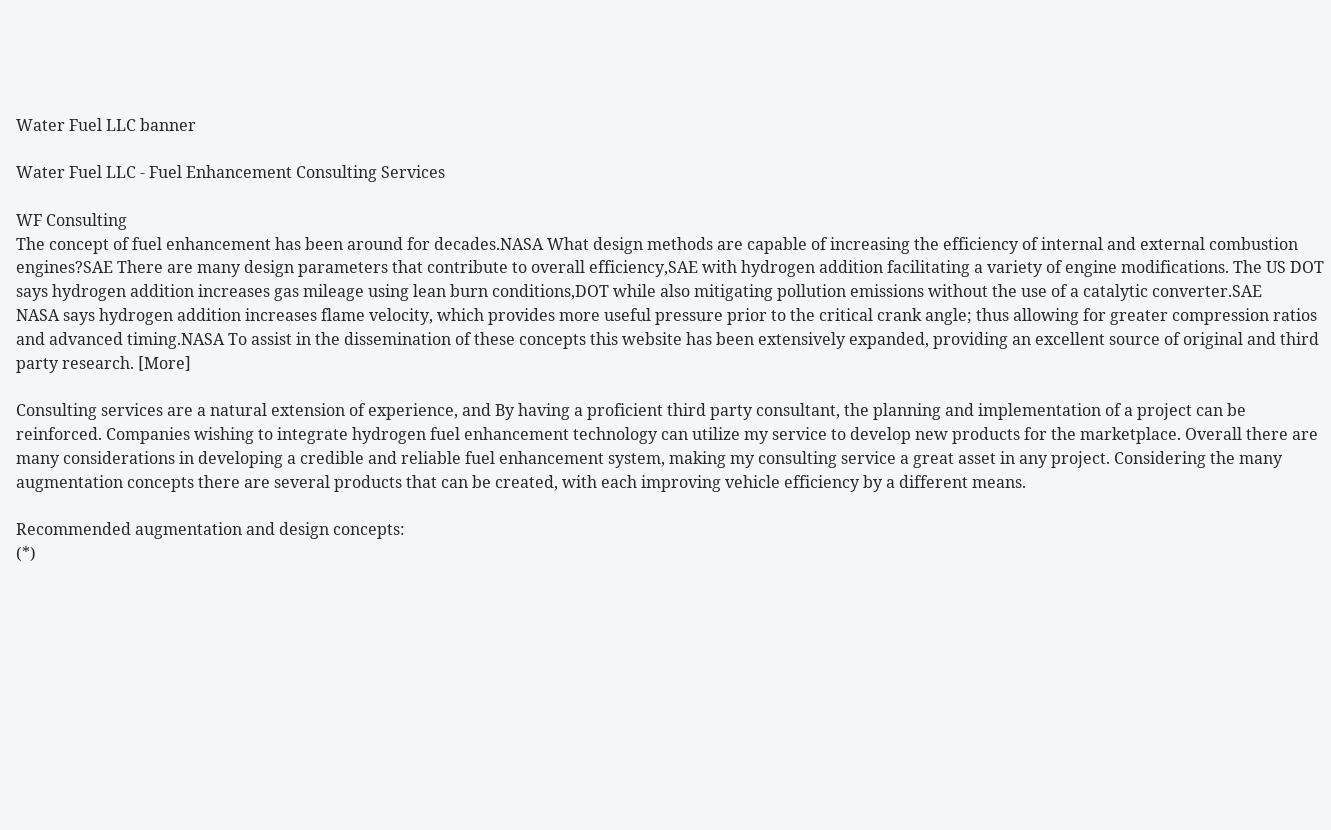Water Fuel LLC banner

Water Fuel LLC - Fuel Enhancement Consulting Services

WF Consulting
The concept of fuel enhancement has been around for decades.NASA What design methods are capable of increasing the efficiency of internal and external combustion engines?SAE There are many design parameters that contribute to overall efficiency,SAE with hydrogen addition facilitating a variety of engine modifications. The US DOT says hydrogen addition increases gas mileage using lean burn conditions,DOT while also mitigating pollution emissions without the use of a catalytic converter.SAE
NASA says hydrogen addition increases flame velocity, which provides more useful pressure prior to the critical crank angle; thus allowing for greater compression ratios and advanced timing.NASA To assist in the dissemination of these concepts this website has been extensively expanded, providing an excellent source of original and third party research. [More]

Consulting services are a natural extension of experience, and By having a proficient third party consultant, the planning and implementation of a project can be reinforced. Companies wishing to integrate hydrogen fuel enhancement technology can utilize my service to develop new products for the marketplace. Overall there are many considerations in developing a credible and reliable fuel enhancement system, making my consulting service a great asset in any project. Considering the many augmentation concepts there are several products that can be created, with each improving vehicle efficiency by a different means.

Recommended augmentation and design concepts:
(*)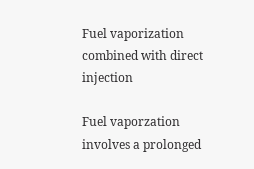Fuel vaporization combined with direct injection

Fuel vaporzation involves a prolonged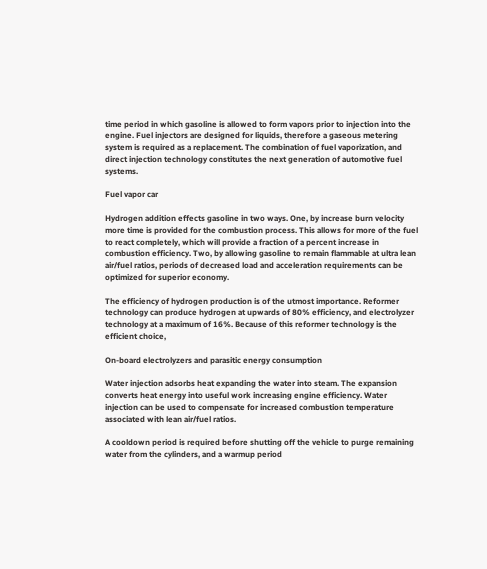time period in which gasoline is allowed to form vapors prior to injection into the engine. Fuel injectors are designed for liquids, therefore a gaseous metering system is required as a replacement. The combination of fuel vaporization, and direct injection technology constitutes the next generation of automotive fuel systems.

Fuel vapor car

Hydrogen addition effects gasoline in two ways. One, by increase burn velocity more time is provided for the combustion process. This allows for more of the fuel to react completely, which will provide a fraction of a percent increase in combustion efficiency. Two, by allowing gasoline to remain flammable at ultra lean air/fuel ratios, periods of decreased load and acceleration requirements can be optimized for superior economy.

The efficiency of hydrogen production is of the utmost importance. Reformer technology can produce hydrogen at upwards of 80% efficiency, and electrolyzer technology at a maximum of 16%. Because of this reformer technology is the efficient choice,

On-board electrolyzers and parasitic energy consumption

Water injection adsorbs heat expanding the water into steam. The expansion converts heat energy into useful work increasing engine efficiency. Water injection can be used to compensate for increased combustion temperature associated with lean air/fuel ratios.

A cooldown period is required before shutting off the vehicle to purge remaining water from the cylinders, and a warmup period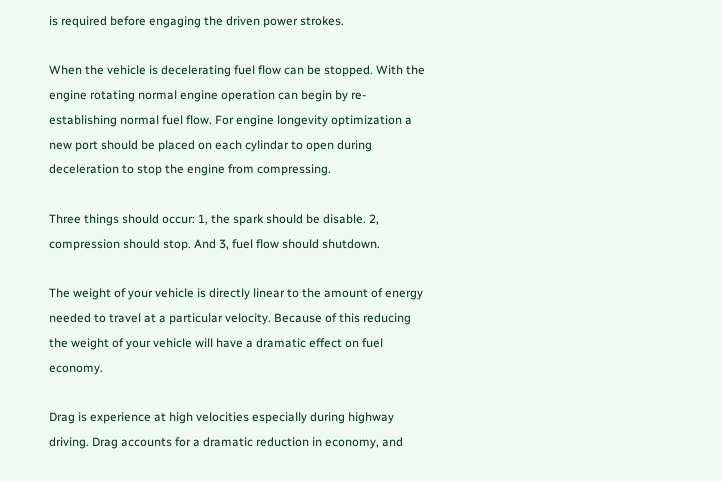is required before engaging the driven power strokes.

When the vehicle is decelerating fuel flow can be stopped. With the engine rotating normal engine operation can begin by re-establishing normal fuel flow. For engine longevity optimization a new port should be placed on each cylindar to open during deceleration to stop the engine from compressing.

Three things should occur: 1, the spark should be disable. 2, compression should stop. And 3, fuel flow should shutdown.

The weight of your vehicle is directly linear to the amount of energy needed to travel at a particular velocity. Because of this reducing the weight of your vehicle will have a dramatic effect on fuel economy.

Drag is experience at high velocities especially during highway driving. Drag accounts for a dramatic reduction in economy, and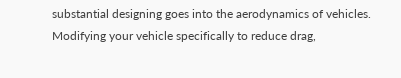substantial designing goes into the aerodynamics of vehicles. Modifying your vehicle specifically to reduce drag,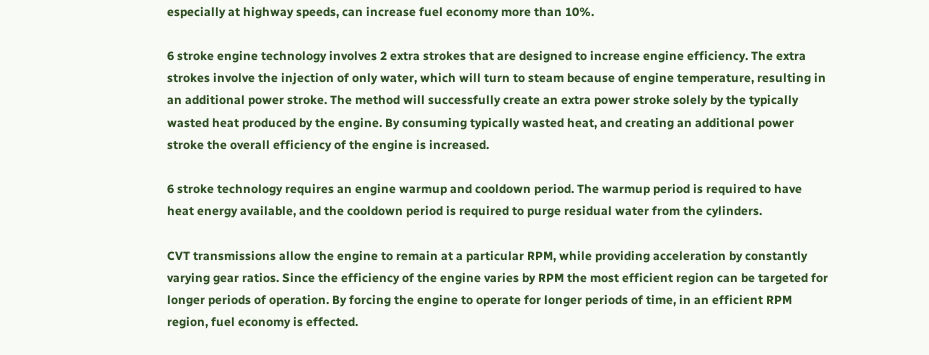especially at highway speeds, can increase fuel economy more than 10%.

6 stroke engine technology involves 2 extra strokes that are designed to increase engine efficiency. The extra strokes involve the injection of only water, which will turn to steam because of engine temperature, resulting in an additional power stroke. The method will successfully create an extra power stroke solely by the typically wasted heat produced by the engine. By consuming typically wasted heat, and creating an additional power stroke the overall efficiency of the engine is increased.

6 stroke technology requires an engine warmup and cooldown period. The warmup period is required to have heat energy available, and the cooldown period is required to purge residual water from the cylinders.

CVT transmissions allow the engine to remain at a particular RPM, while providing acceleration by constantly varying gear ratios. Since the efficiency of the engine varies by RPM the most efficient region can be targeted for longer periods of operation. By forcing the engine to operate for longer periods of time, in an efficient RPM region, fuel economy is effected.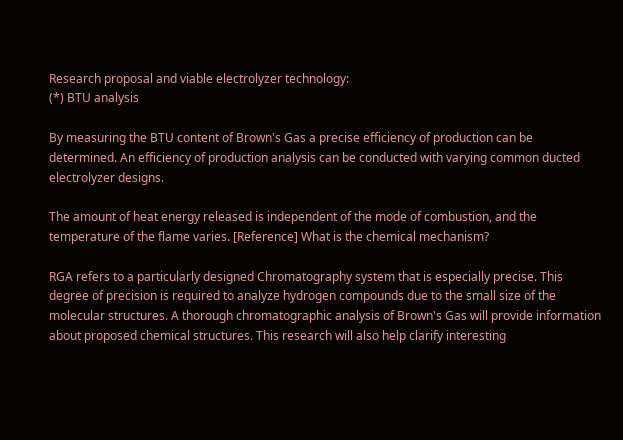Research proposal and viable electrolyzer technology:
(*) BTU analysis

By measuring the BTU content of Brown's Gas a precise efficiency of production can be determined. An efficiency of production analysis can be conducted with varying common ducted electrolyzer designs.

The amount of heat energy released is independent of the mode of combustion, and the temperature of the flame varies. [Reference] What is the chemical mechanism?

RGA refers to a particularly designed Chromatography system that is especially precise. This degree of precision is required to analyze hydrogen compounds due to the small size of the molecular structures. A thorough chromatographic analysis of Brown's Gas will provide information about proposed chemical structures. This research will also help clarify interesting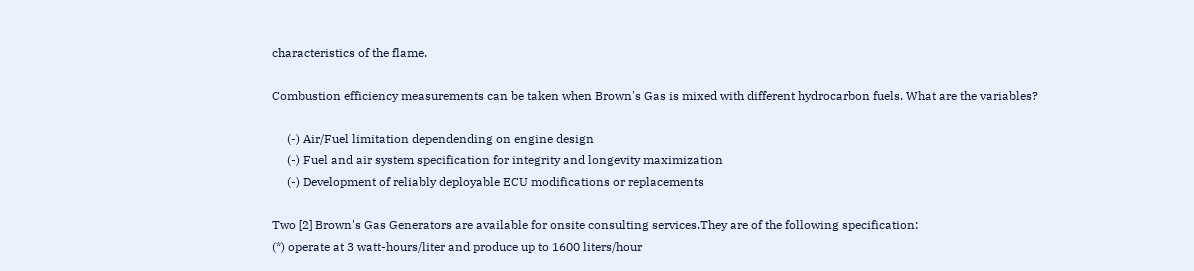characteristics of the flame.

Combustion efficiency measurements can be taken when Brown's Gas is mixed with different hydrocarbon fuels. What are the variables?

     (-) Air/Fuel limitation dependending on engine design
     (-) Fuel and air system specification for integrity and longevity maximization
     (-) Development of reliably deployable ECU modifications or replacements

Two [2] Brown's Gas Generators are available for onsite consulting services.They are of the following specification:
(*) operate at 3 watt-hours/liter and produce up to 1600 liters/hour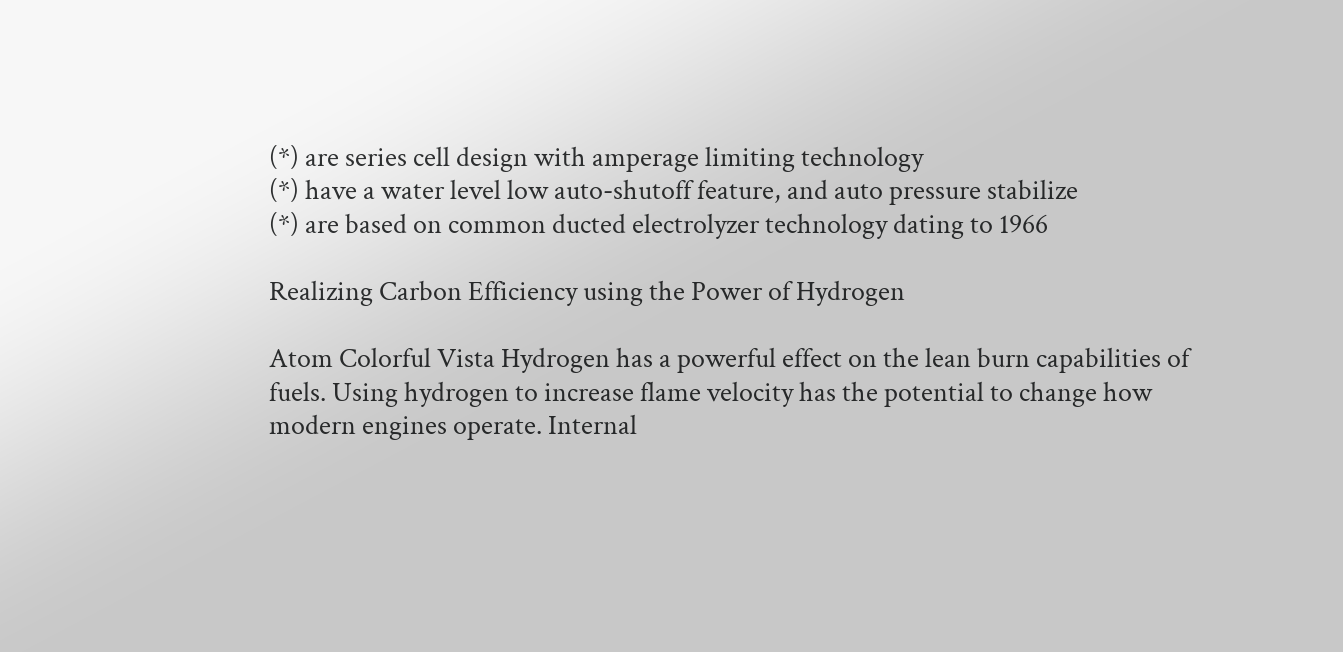(*) are series cell design with amperage limiting technology
(*) have a water level low auto-shutoff feature, and auto pressure stabilize
(*) are based on common ducted electrolyzer technology dating to 1966

Realizing Carbon Efficiency using the Power of Hydrogen

Atom Colorful Vista Hydrogen has a powerful effect on the lean burn capabilities of fuels. Using hydrogen to increase flame velocity has the potential to change how modern engines operate. Internal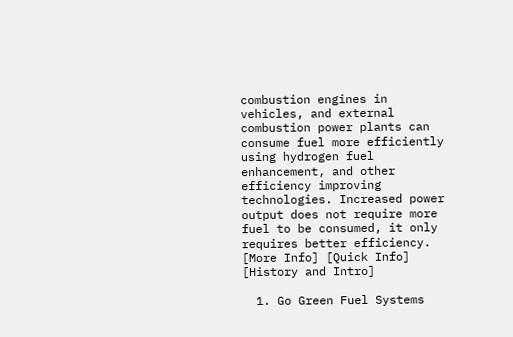combustion engines in vehicles, and external combustion power plants can consume fuel more efficiently using hydrogen fuel enhancement, and other efficiency improving technologies. Increased power output does not require more fuel to be consumed, it only requires better efficiency. [More Info] [Quick Info] [History and Intro]

  1. Go Green Fuel Systems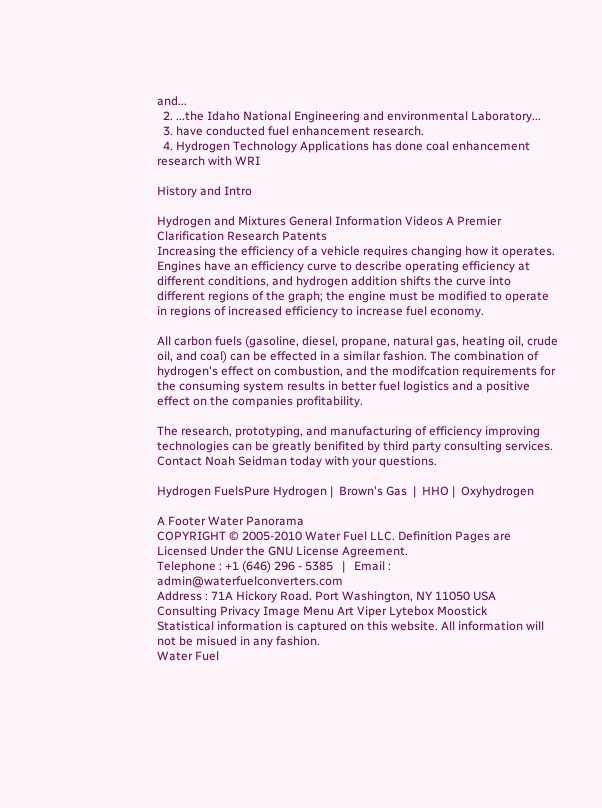and...
  2. ...the Idaho National Engineering and environmental Laboratory...
  3. have conducted fuel enhancement research.
  4. Hydrogen Technology Applications has done coal enhancement research with WRI

History and Intro

Hydrogen and Mixtures General Information Videos A Premier Clarification Research Patents
Increasing the efficiency of a vehicle requires changing how it operates. Engines have an efficiency curve to describe operating efficiency at different conditions, and hydrogen addition shifts the curve into different regions of the graph; the engine must be modified to operate in regions of increased efficiency to increase fuel economy.

All carbon fuels (gasoline, diesel, propane, natural gas, heating oil, crude oil, and coal) can be effected in a similar fashion. The combination of hydrogen's effect on combustion, and the modifcation requirements for the consuming system results in better fuel logistics and a positive effect on the companies profitability.

The research, prototyping, and manufacturing of efficiency improving technologies can be greatly benifited by third party consulting services. Contact Noah Seidman today with your questions.

Hydrogen FuelsPure Hydrogen |  Brown's Gas  |  HHO |  Oxyhydrogen

A Footer Water Panorama
COPYRIGHT © 2005-2010 Water Fuel LLC. Definition Pages are Licensed Under the GNU License Agreement.
Telephone : +1 (646) 296 - 5385   |   Email : admin@waterfuelconverters.com
Address : 71A Hickory Road. Port Washington, NY 11050 USA
Consulting Privacy Image Menu Art Viper Lytebox Moostick
Statistical information is captured on this website. All information will not be misued in any fashion.
Water Fuel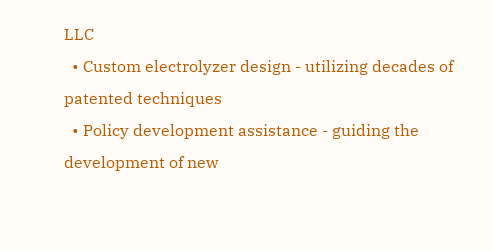LLC
  • Custom electrolyzer design - utilizing decades of patented techniques
  • Policy development assistance - guiding the development of new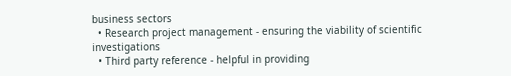business sectors
  • Research project management - ensuring the viability of scientific investigations
  • Third party reference - helpful in providing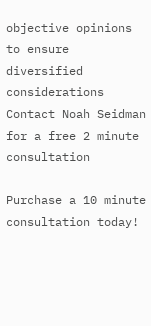objective opinions to ensure diversified considerations
Contact Noah Seidman for a free 2 minute consultation

Purchase a 10 minute consultation today!